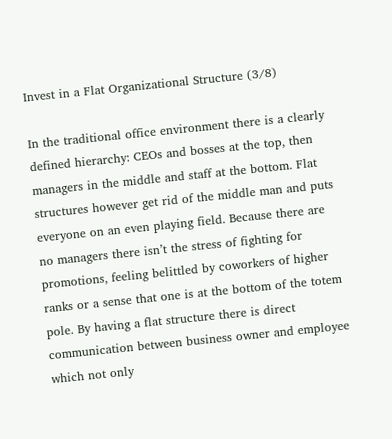Invest in a Flat Organizational Structure (3/8)

In the traditional office environment there is a clearly defined hierarchy: CEOs and bosses at the top, then managers in the middle and staff at the bottom. Flat structures however get rid of the middle man and puts everyone on an even playing field. Because there are no managers there isn’t the stress of fighting for promotions, feeling belittled by coworkers of higher ranks or a sense that one is at the bottom of the totem pole. By having a flat structure there is direct communication between business owner and employee which not only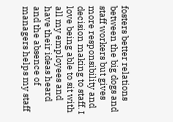fosters better relations between the big dogs and staff workers but gives more responsibility and decision making to staff. I love being able to sit with all my employees and have their ideas heard and the absence of managers helps my staff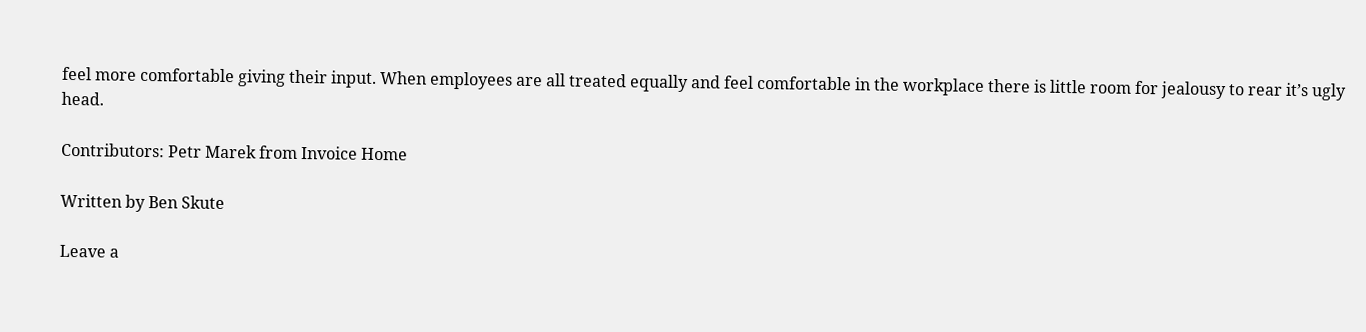feel more comfortable giving their input. When employees are all treated equally and feel comfortable in the workplace there is little room for jealousy to rear it’s ugly head.

Contributors: Petr Marek from Invoice Home

Written by Ben Skute

Leave a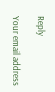Reply

Your email address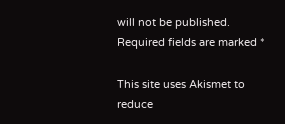will not be published. Required fields are marked *

This site uses Akismet to reduce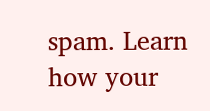spam. Learn how your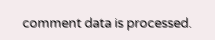comment data is processed.